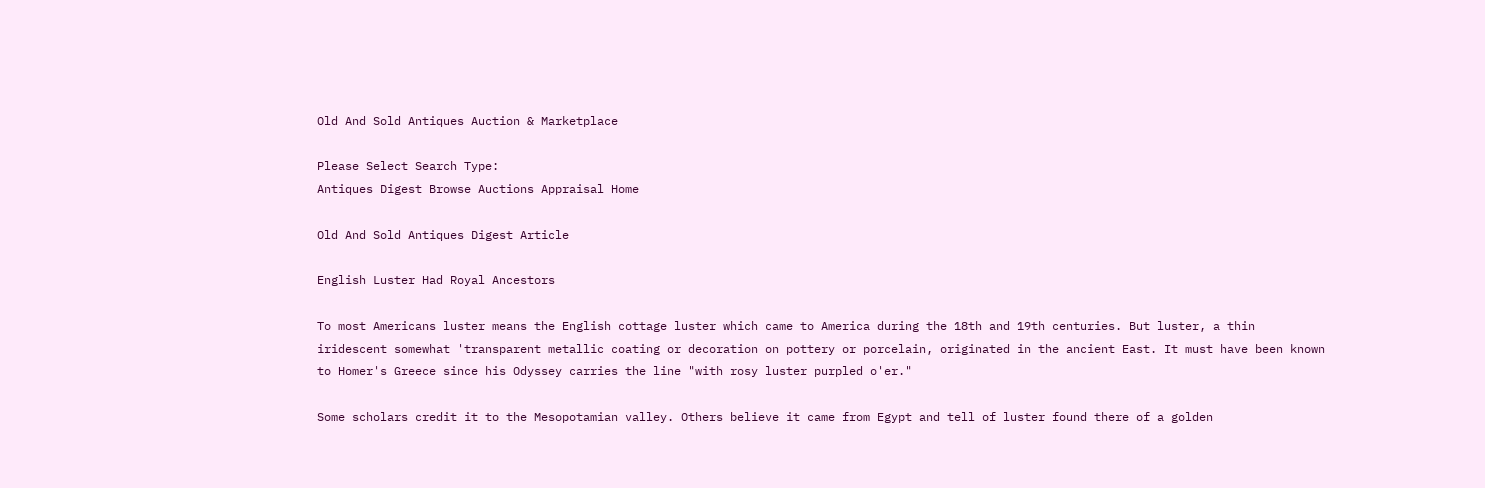Old And Sold Antiques Auction & Marketplace

Please Select Search Type:
Antiques Digest Browse Auctions Appraisal Home

Old And Sold Antiques Digest Article

English Luster Had Royal Ancestors

To most Americans luster means the English cottage luster which came to America during the 18th and 19th centuries. But luster, a thin iridescent somewhat 'transparent metallic coating or decoration on pottery or porcelain, originated in the ancient East. It must have been known to Homer's Greece since his Odyssey carries the line "with rosy luster purpled o'er."

Some scholars credit it to the Mesopotamian valley. Others believe it came from Egypt and tell of luster found there of a golden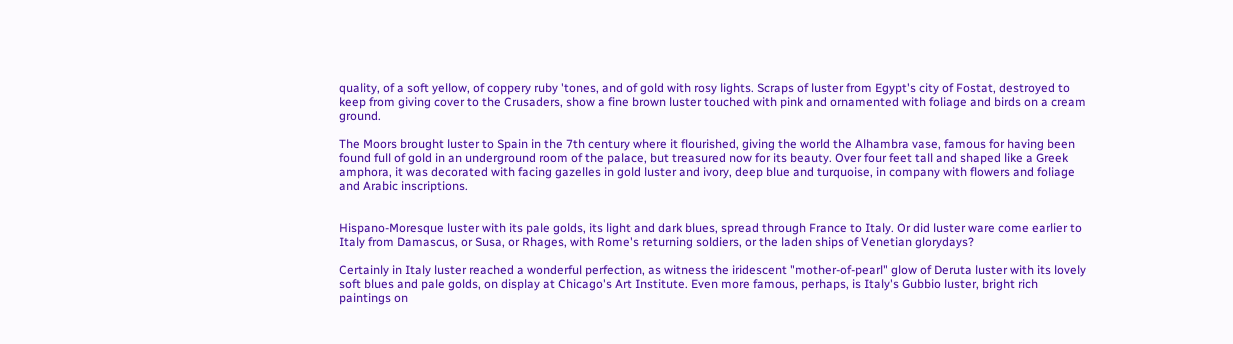quality, of a soft yellow, of coppery ruby 'tones, and of gold with rosy lights. Scraps of luster from Egypt's city of Fostat, destroyed to keep from giving cover to the Crusaders, show a fine brown luster touched with pink and ornamented with foliage and birds on a cream ground.

The Moors brought luster to Spain in the 7th century where it flourished, giving the world the Alhambra vase, famous for having been found full of gold in an underground room of the palace, but treasured now for its beauty. Over four feet tall and shaped like a Greek amphora, it was decorated with facing gazelles in gold luster and ivory, deep blue and turquoise, in company with flowers and foliage and Arabic inscriptions.


Hispano-Moresque luster with its pale golds, its light and dark blues, spread through France to Italy. Or did luster ware come earlier to Italy from Damascus, or Susa, or Rhages, with Rome's returning soldiers, or the laden ships of Venetian glorydays?

Certainly in Italy luster reached a wonderful perfection, as witness the iridescent "mother-of-pearl" glow of Deruta luster with its lovely soft blues and pale golds, on display at Chicago's Art Institute. Even more famous, perhaps, is Italy's Gubbio luster, bright rich paintings on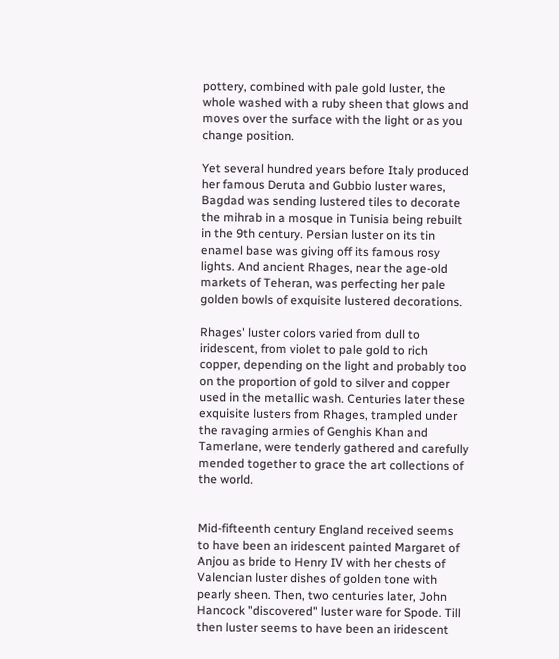pottery, combined with pale gold luster, the whole washed with a ruby sheen that glows and moves over the surface with the light or as you change position.

Yet several hundred years before Italy produced her famous Deruta and Gubbio luster wares, Bagdad was sending lustered tiles to decorate the mihrab in a mosque in Tunisia being rebuilt in the 9th century. Persian luster on its tin enamel base was giving off its famous rosy lights. And ancient Rhages, near the age-old markets of Teheran, was perfecting her pale golden bowls of exquisite lustered decorations.

Rhages' luster colors varied from dull to iridescent, from violet to pale gold to rich copper, depending on the light and probably too on the proportion of gold to silver and copper used in the metallic wash. Centuries later these exquisite lusters from Rhages, trampled under the ravaging armies of Genghis Khan and Tamerlane, were tenderly gathered and carefully mended together to grace the art collections of the world.


Mid-fifteenth century England received seems to have been an iridescent painted Margaret of Anjou as bride to Henry IV with her chests of Valencian luster dishes of golden tone with pearly sheen. Then, two centuries later, John Hancock "discovered" luster ware for Spode. Till then luster seems to have been an iridescent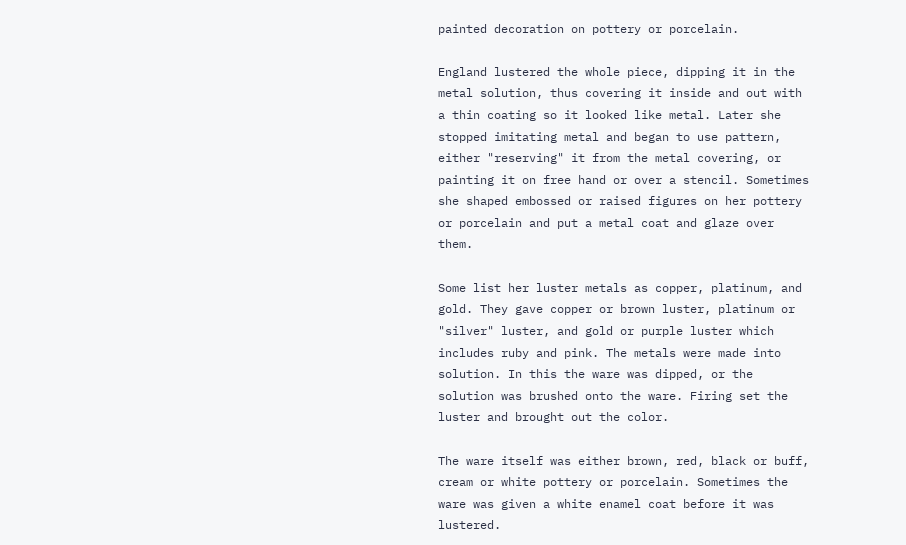painted decoration on pottery or porcelain.

England lustered the whole piece, dipping it in the metal solution, thus covering it inside and out with a thin coating so it looked like metal. Later she stopped imitating metal and began to use pattern, either "reserving" it from the metal covering, or painting it on free hand or over a stencil. Sometimes she shaped embossed or raised figures on her pottery or porcelain and put a metal coat and glaze over them.

Some list her luster metals as copper, platinum, and gold. They gave copper or brown luster, platinum or "silver" luster, and gold or purple luster which includes ruby and pink. The metals were made into solution. In this the ware was dipped, or the solution was brushed onto the ware. Firing set the luster and brought out the color.

The ware itself was either brown, red, black or buff, cream or white pottery or porcelain. Sometimes the ware was given a white enamel coat before it was lustered.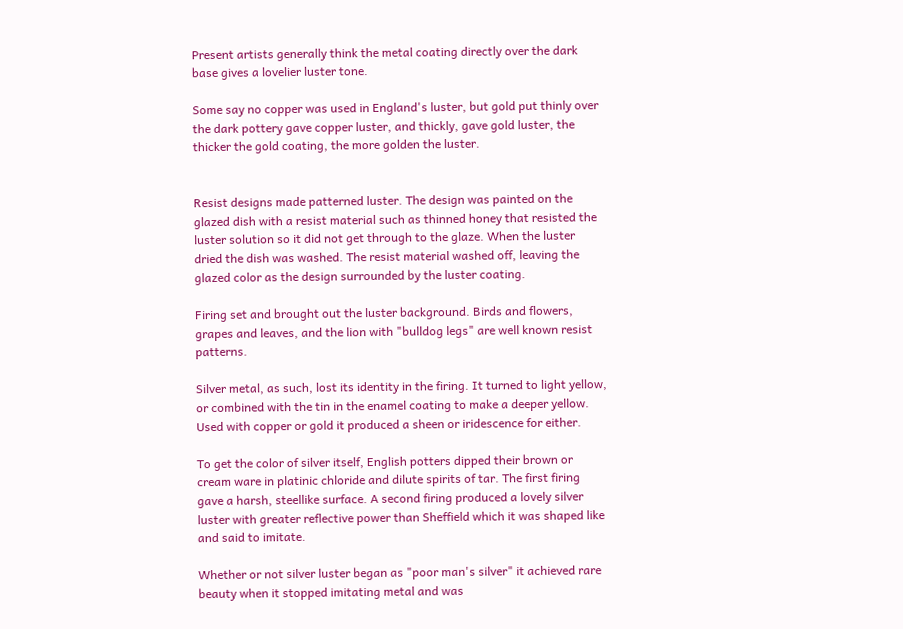Present artists generally think the metal coating directly over the dark base gives a lovelier luster tone.

Some say no copper was used in England's luster, but gold put thinly over the dark pottery gave copper luster, and thickly, gave gold luster, the thicker the gold coating, the more golden the luster.


Resist designs made patterned luster. The design was painted on the glazed dish with a resist material such as thinned honey that resisted the luster solution so it did not get through to the glaze. When the luster dried the dish was washed. The resist material washed off, leaving the glazed color as the design surrounded by the luster coating.

Firing set and brought out the luster background. Birds and flowers, grapes and leaves, and the lion with "bulldog legs" are well known resist patterns.

Silver metal, as such, lost its identity in the firing. It turned to light yellow, or combined with the tin in the enamel coating to make a deeper yellow. Used with copper or gold it produced a sheen or iridescence for either.

To get the color of silver itself, English potters dipped their brown or cream ware in platinic chloride and dilute spirits of tar. The first firing gave a harsh, steellike surface. A second firing produced a lovely silver luster with greater reflective power than Sheffield which it was shaped like and said to imitate.

Whether or not silver luster began as "poor man's silver" it achieved rare beauty when it stopped imitating metal and was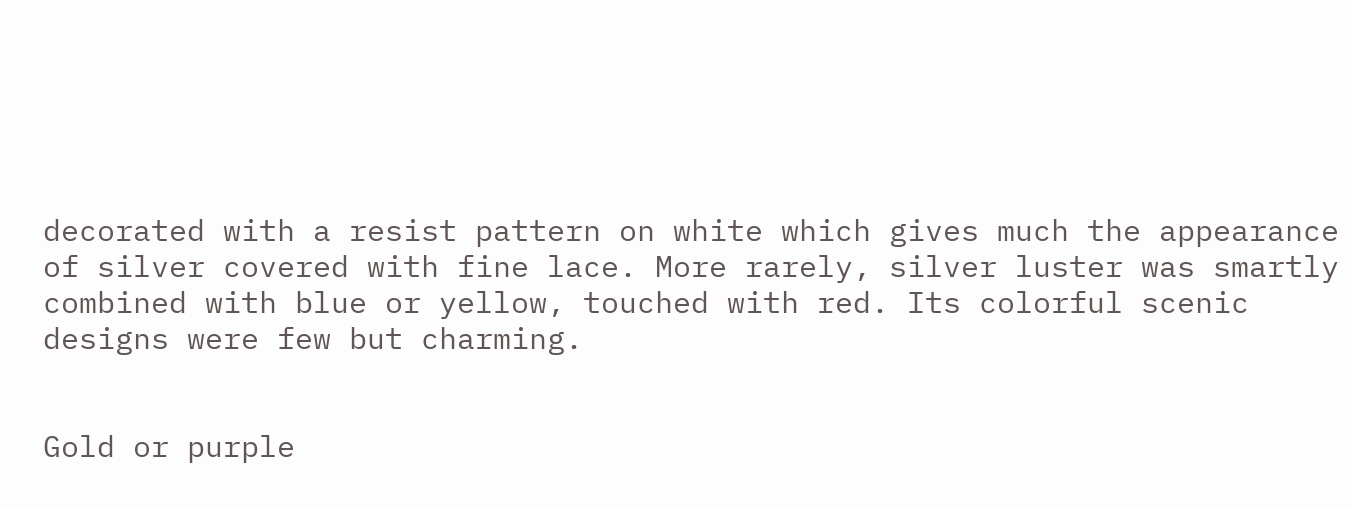decorated with a resist pattern on white which gives much the appearance of silver covered with fine lace. More rarely, silver luster was smartly combined with blue or yellow, touched with red. Its colorful scenic designs were few but charming.


Gold or purple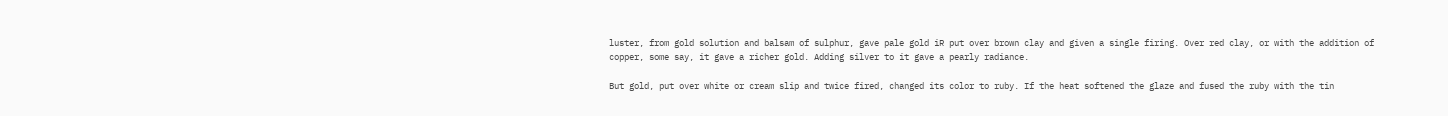luster, from gold solution and balsam of sulphur, gave pale gold iR put over brown clay and given a single firing. Over red clay, or with the addition of copper, some say, it gave a richer gold. Adding silver to it gave a pearly radiance.

But gold, put over white or cream slip and twice fired, changed its color to ruby. If the heat softened the glaze and fused the ruby with the tin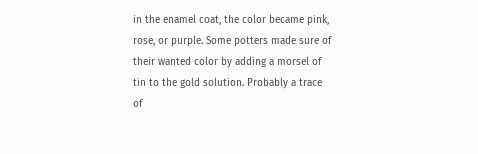in the enamel coat, the color became pink, rose, or purple. Some potters made sure of their wanted color by adding a morsel of tin to the gold solution. Probably a trace of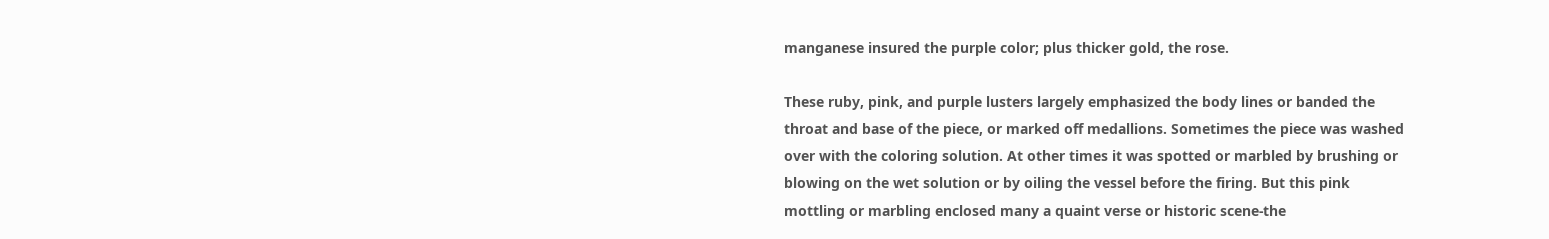manganese insured the purple color; plus thicker gold, the rose.

These ruby, pink, and purple lusters largely emphasized the body lines or banded the throat and base of the piece, or marked off medallions. Sometimes the piece was washed over with the coloring solution. At other times it was spotted or marbled by brushing or blowing on the wet solution or by oiling the vessel before the firing. But this pink mottling or marbling enclosed many a quaint verse or historic scene-the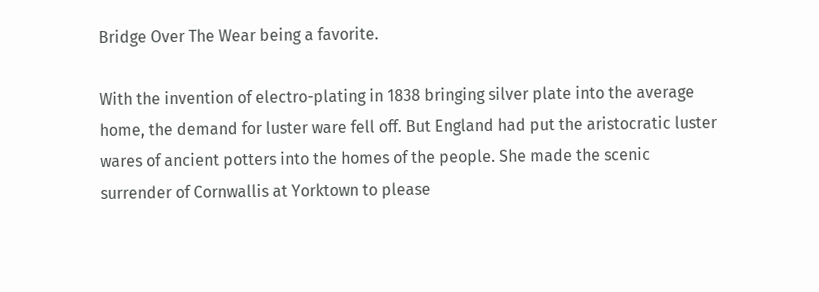Bridge Over The Wear being a favorite.

With the invention of electro-plating in 1838 bringing silver plate into the average home, the demand for luster ware fell off. But England had put the aristocratic luster wares of ancient potters into the homes of the people. She made the scenic surrender of Cornwallis at Yorktown to please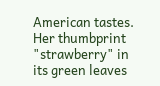American tastes. Her thumbprint "strawberry" in its green leaves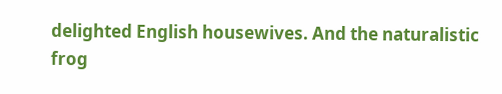delighted English housewives. And the naturalistic frog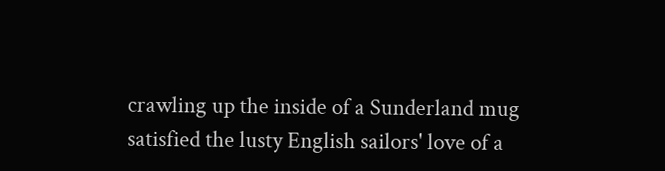crawling up the inside of a Sunderland mug satisfied the lusty English sailors' love of a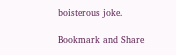boisterous joke.

Bookmark and Share